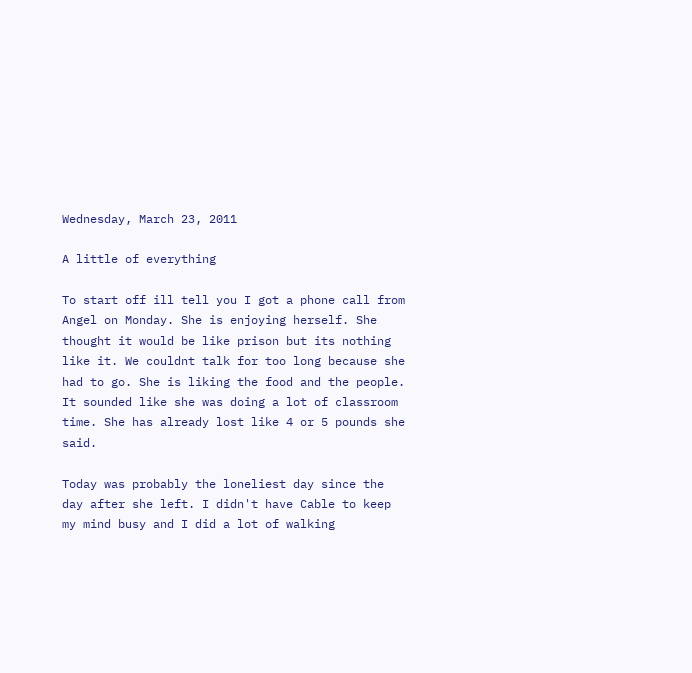Wednesday, March 23, 2011

A little of everything

To start off ill tell you I got a phone call from Angel on Monday. She is enjoying herself. She thought it would be like prison but its nothing like it. We couldnt talk for too long because she had to go. She is liking the food and the people. It sounded like she was doing a lot of classroom time. She has already lost like 4 or 5 pounds she said.

Today was probably the loneliest day since the day after she left. I didn't have Cable to keep my mind busy and I did a lot of walking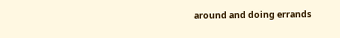around and doing errands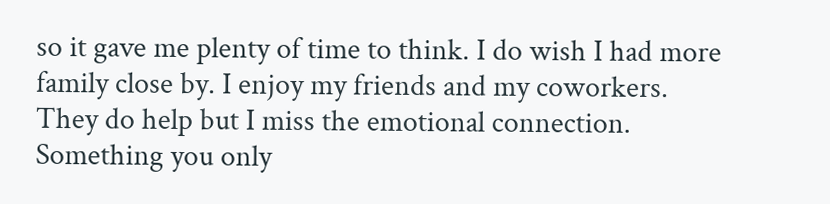so it gave me plenty of time to think. I do wish I had more family close by. I enjoy my friends and my coworkers. They do help but I miss the emotional connection. Something you only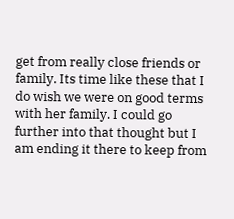get from really close friends or family. Its time like these that I do wish we were on good terms with her family. I could go further into that thought but I am ending it there to keep from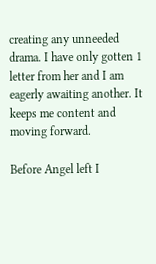creating any unneeded drama. I have only gotten 1 letter from her and I am eagerly awaiting another. It keeps me content and moving forward.

Before Angel left I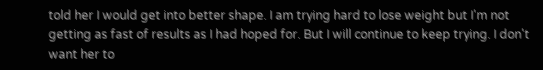told her I would get into better shape. I am trying hard to lose weight but I'm not getting as fast of results as I had hoped for. But I will continue to keep trying. I don't want her to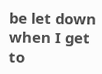be let down when I get to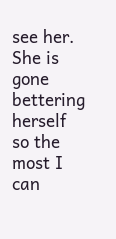see her. She is gone bettering herself so the most I can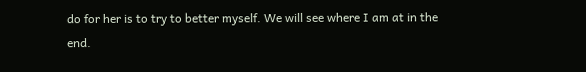do for her is to try to better myself. We will see where I am at in the end.